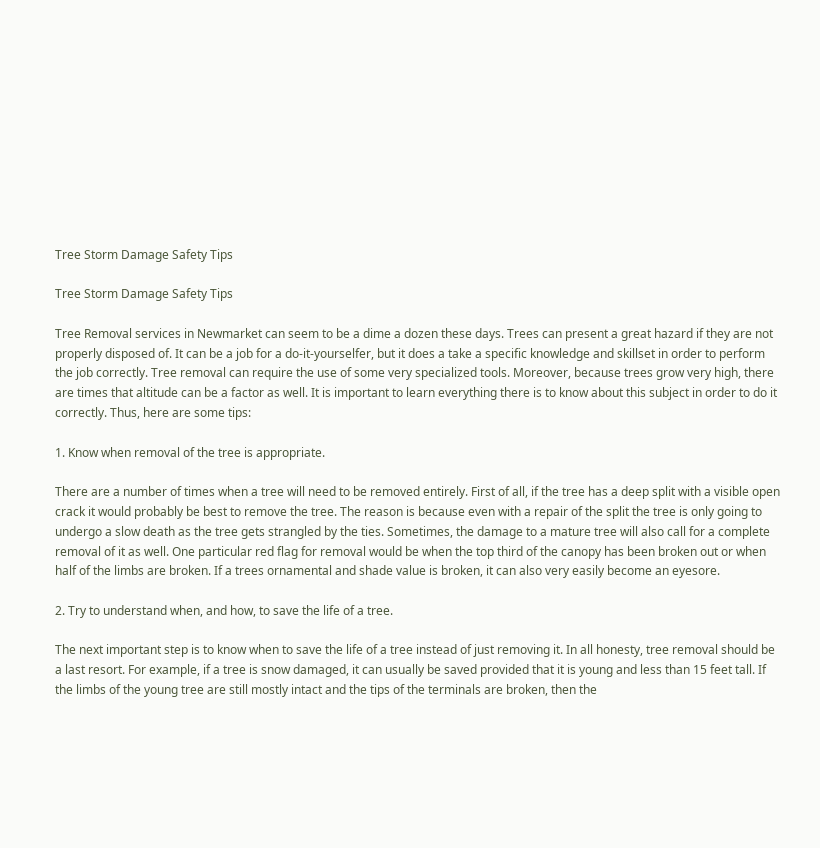Tree Storm Damage Safety Tips

Tree Storm Damage Safety Tips

Tree Removal services in Newmarket can seem to be a dime a dozen these days. Trees can present a great hazard if they are not properly disposed of. It can be a job for a do-it-yourselfer, but it does a take a specific knowledge and skillset in order to perform the job correctly. Tree removal can require the use of some very specialized tools. Moreover, because trees grow very high, there are times that altitude can be a factor as well. It is important to learn everything there is to know about this subject in order to do it correctly. Thus, here are some tips:

1. Know when removal of the tree is appropriate.

There are a number of times when a tree will need to be removed entirely. First of all, if the tree has a deep split with a visible open crack it would probably be best to remove the tree. The reason is because even with a repair of the split the tree is only going to undergo a slow death as the tree gets strangled by the ties. Sometimes, the damage to a mature tree will also call for a complete removal of it as well. One particular red flag for removal would be when the top third of the canopy has been broken out or when half of the limbs are broken. If a trees ornamental and shade value is broken, it can also very easily become an eyesore.

2. Try to understand when, and how, to save the life of a tree.

The next important step is to know when to save the life of a tree instead of just removing it. In all honesty, tree removal should be a last resort. For example, if a tree is snow damaged, it can usually be saved provided that it is young and less than 15 feet tall. If the limbs of the young tree are still mostly intact and the tips of the terminals are broken, then the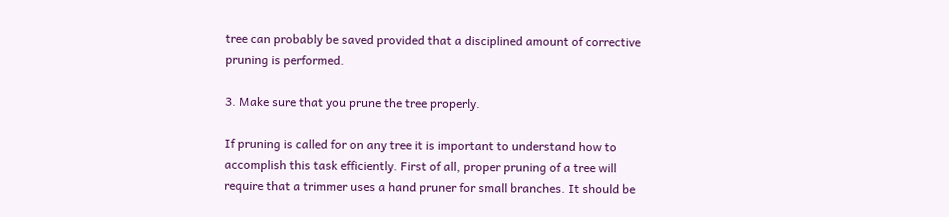tree can probably be saved provided that a disciplined amount of corrective pruning is performed.

3. Make sure that you prune the tree properly.

If pruning is called for on any tree it is important to understand how to accomplish this task efficiently. First of all, proper pruning of a tree will require that a trimmer uses a hand pruner for small branches. It should be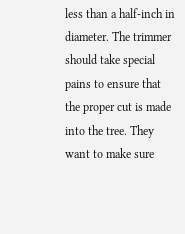less than a half-inch in diameter. The trimmer should take special pains to ensure that the proper cut is made into the tree. They want to make sure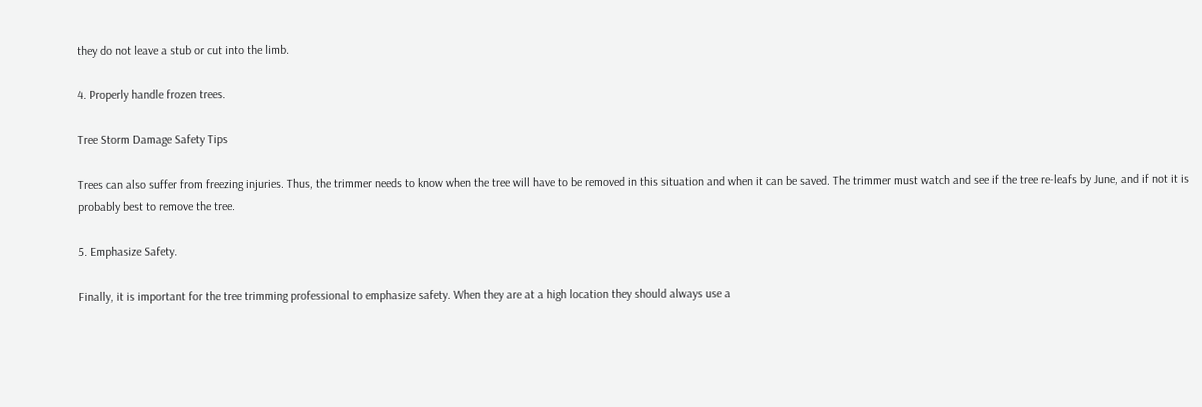they do not leave a stub or cut into the limb.

4. Properly handle frozen trees.

Tree Storm Damage Safety Tips

Trees can also suffer from freezing injuries. Thus, the trimmer needs to know when the tree will have to be removed in this situation and when it can be saved. The trimmer must watch and see if the tree re-leafs by June, and if not it is probably best to remove the tree.

5. Emphasize Safety.

Finally, it is important for the tree trimming professional to emphasize safety. When they are at a high location they should always use a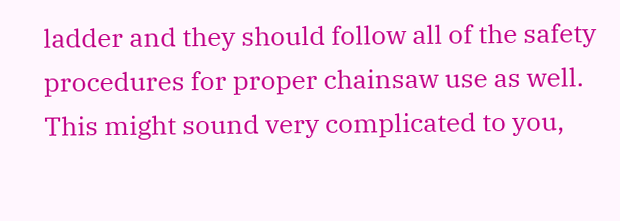ladder and they should follow all of the safety procedures for proper chainsaw use as well. This might sound very complicated to you,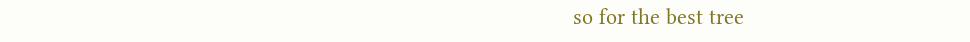so for the best tree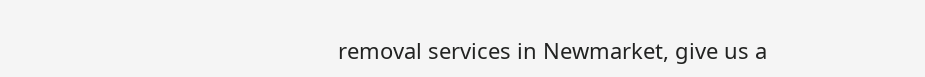removal services in Newmarket, give us a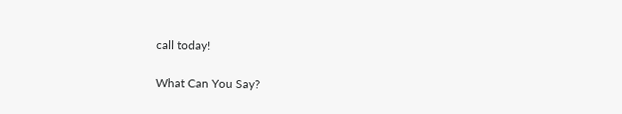call today!

What Can You Say?